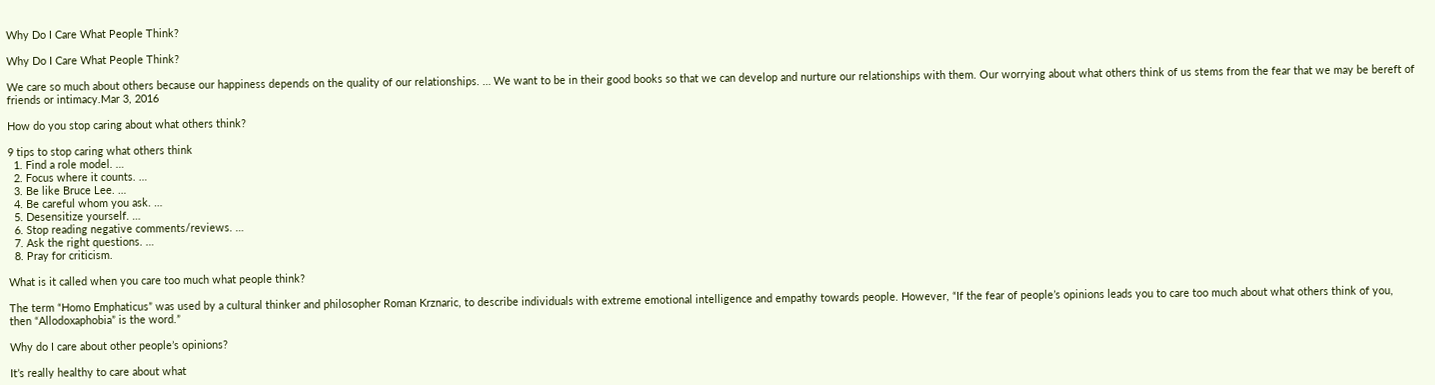Why Do I Care What People Think?

Why Do I Care What People Think?

We care so much about others because our happiness depends on the quality of our relationships. … We want to be in their good books so that we can develop and nurture our relationships with them. Our worrying about what others think of us stems from the fear that we may be bereft of friends or intimacy.Mar 3, 2016

How do you stop caring about what others think?

9 tips to stop caring what others think
  1. Find a role model. …
  2. Focus where it counts. …
  3. Be like Bruce Lee. …
  4. Be careful whom you ask. …
  5. Desensitize yourself. …
  6. Stop reading negative comments/reviews. …
  7. Ask the right questions. …
  8. Pray for criticism.

What is it called when you care too much what people think?

The term “Homo Emphaticus” was used by a cultural thinker and philosopher Roman Krznaric, to describe individuals with extreme emotional intelligence and empathy towards people. However, “If the fear of people’s opinions leads you to care too much about what others think of you, then “Allodoxaphobia” is the word.”

Why do I care about other people’s opinions?

It’s really healthy to care about what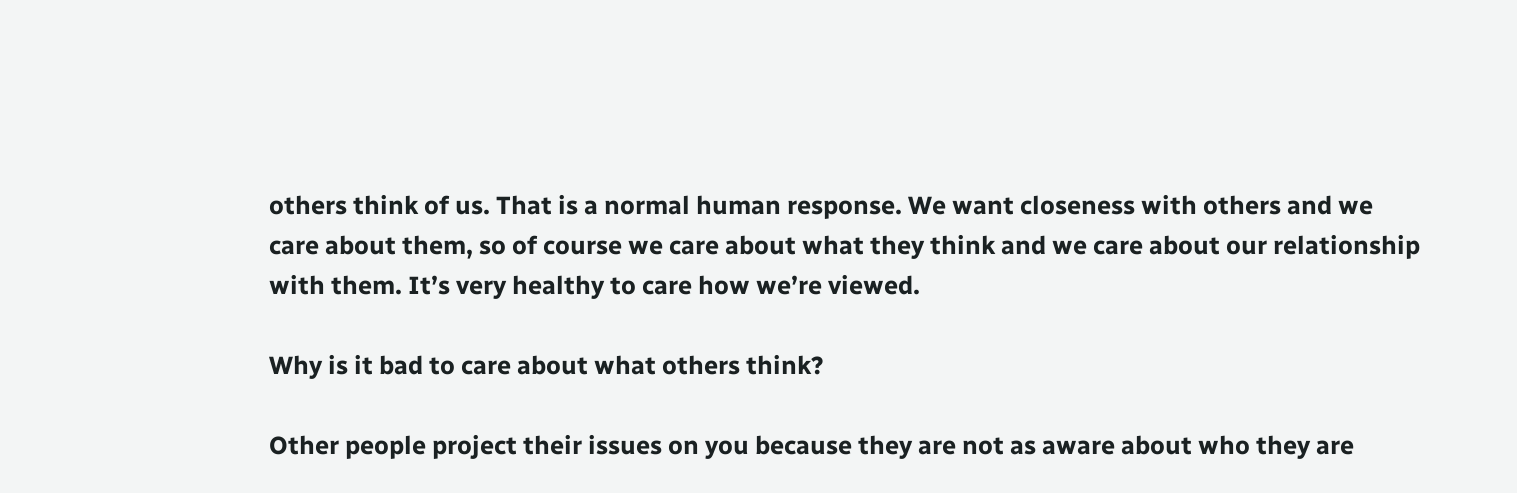others think of us. That is a normal human response. We want closeness with others and we care about them, so of course we care about what they think and we care about our relationship with them. It’s very healthy to care how we’re viewed.

Why is it bad to care about what others think?

Other people project their issues on you because they are not as aware about who they are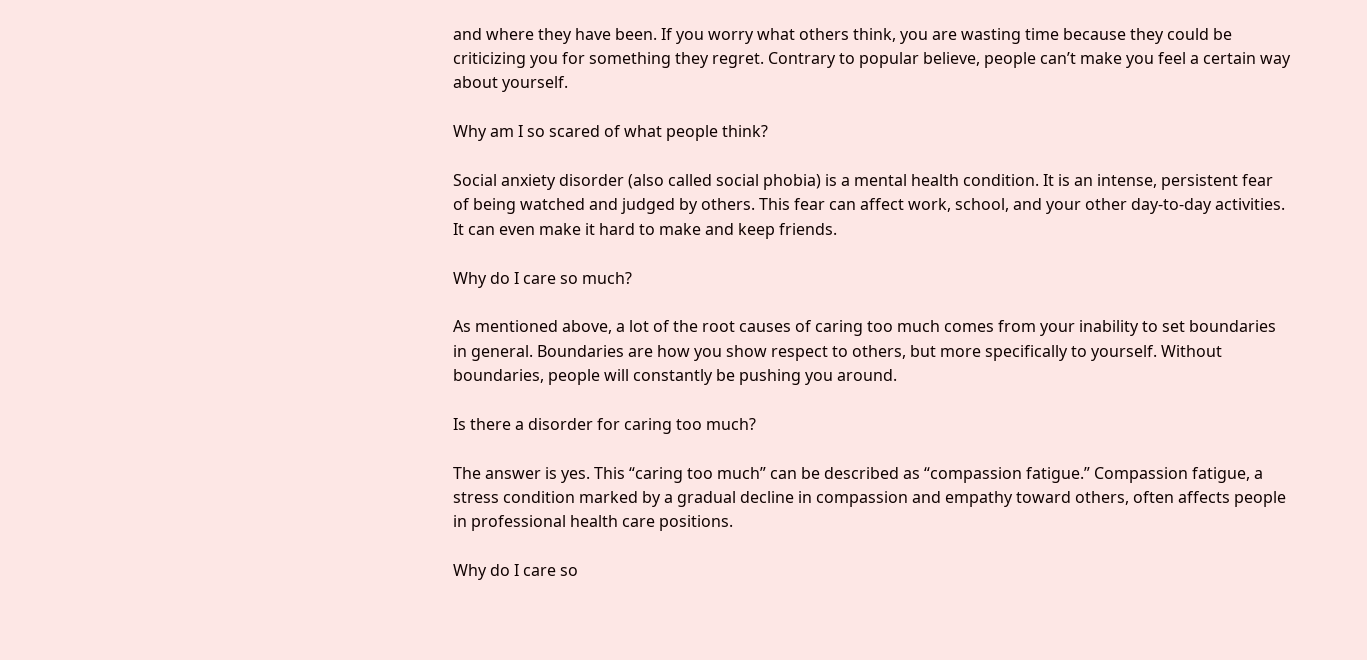and where they have been. If you worry what others think, you are wasting time because they could be criticizing you for something they regret. Contrary to popular believe, people can’t make you feel a certain way about yourself.

Why am I so scared of what people think?

Social anxiety disorder (also called social phobia) is a mental health condition. It is an intense, persistent fear of being watched and judged by others. This fear can affect work, school, and your other day-to-day activities. It can even make it hard to make and keep friends.

Why do I care so much?

As mentioned above, a lot of the root causes of caring too much comes from your inability to set boundaries in general. Boundaries are how you show respect to others, but more specifically to yourself. Without boundaries, people will constantly be pushing you around.

Is there a disorder for caring too much?

The answer is yes. This “caring too much” can be described as “compassion fatigue.” Compassion fatigue, a stress condition marked by a gradual decline in compassion and empathy toward others, often affects people in professional health care positions.

Why do I care so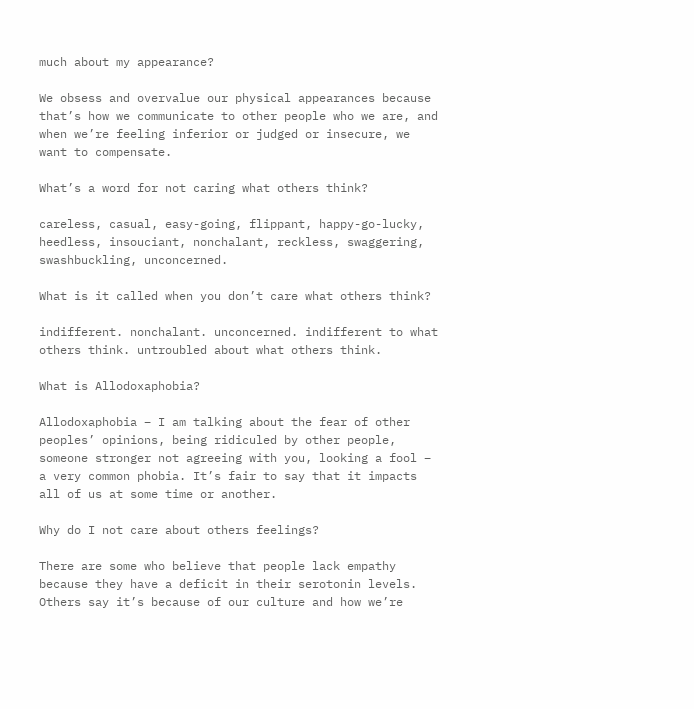much about my appearance?

We obsess and overvalue our physical appearances because that’s how we communicate to other people who we are, and when we’re feeling inferior or judged or insecure, we want to compensate.

What’s a word for not caring what others think?

careless, casual, easy-going, flippant, happy-go-lucky, heedless, insouciant, nonchalant, reckless, swaggering, swashbuckling, unconcerned.

What is it called when you don’t care what others think?

indifferent. nonchalant. unconcerned. indifferent to what others think. untroubled about what others think.

What is Allodoxaphobia?

Allodoxaphobia – I am talking about the fear of other peoples’ opinions, being ridiculed by other people, someone stronger not agreeing with you, looking a fool – a very common phobia. It’s fair to say that it impacts all of us at some time or another.

Why do I not care about others feelings?

There are some who believe that people lack empathy because they have a deficit in their serotonin levels. Others say it’s because of our culture and how we’re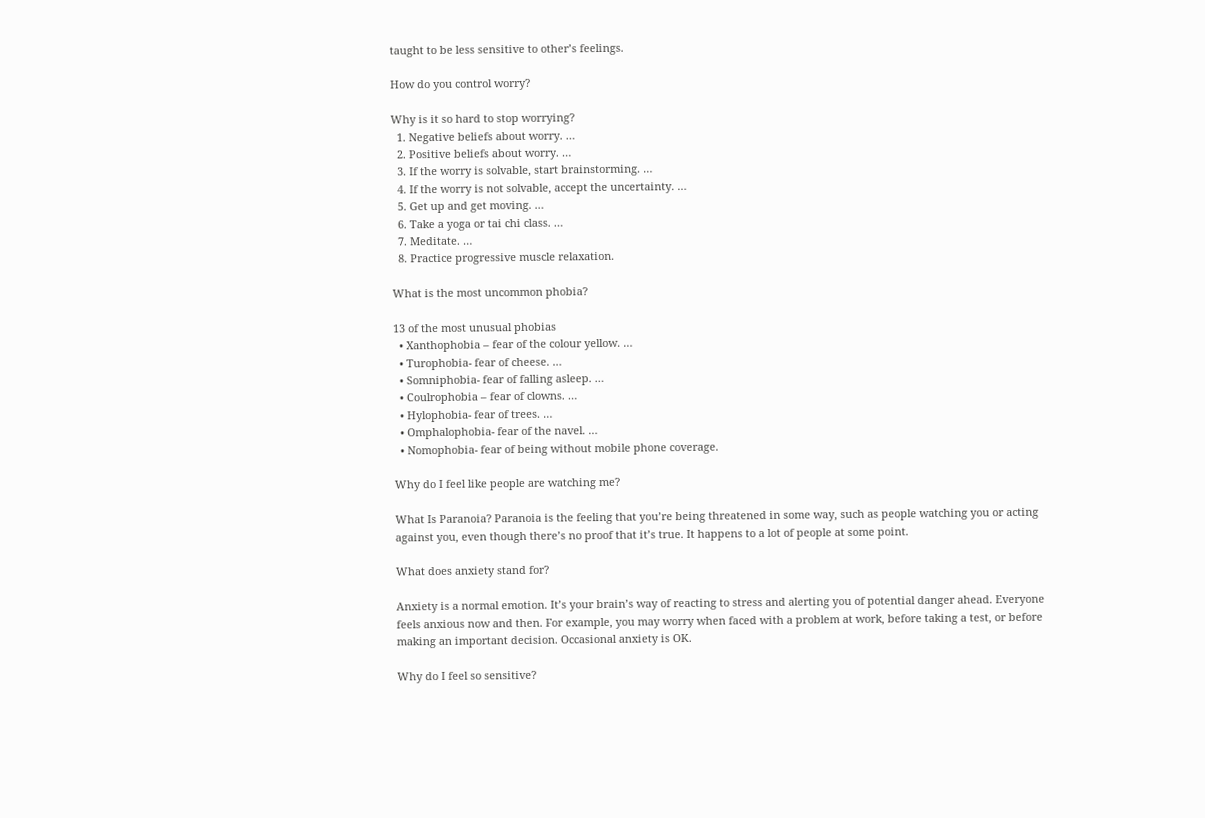taught to be less sensitive to other’s feelings.

How do you control worry?

Why is it so hard to stop worrying?
  1. Negative beliefs about worry. …
  2. Positive beliefs about worry. …
  3. If the worry is solvable, start brainstorming. …
  4. If the worry is not solvable, accept the uncertainty. …
  5. Get up and get moving. …
  6. Take a yoga or tai chi class. …
  7. Meditate. …
  8. Practice progressive muscle relaxation.

What is the most uncommon phobia?

13 of the most unusual phobias
  • Xanthophobia – fear of the colour yellow. …
  • Turophobia- fear of cheese. …
  • Somniphobia- fear of falling asleep. …
  • Coulrophobia – fear of clowns. …
  • Hylophobia- fear of trees. …
  • Omphalophobia- fear of the navel. …
  • Nomophobia- fear of being without mobile phone coverage.

Why do I feel like people are watching me?

What Is Paranoia? Paranoia is the feeling that you’re being threatened in some way, such as people watching you or acting against you, even though there’s no proof that it’s true. It happens to a lot of people at some point.

What does anxiety stand for?

Anxiety is a normal emotion. It’s your brain’s way of reacting to stress and alerting you of potential danger ahead. Everyone feels anxious now and then. For example, you may worry when faced with a problem at work, before taking a test, or before making an important decision. Occasional anxiety is OK.

Why do I feel so sensitive?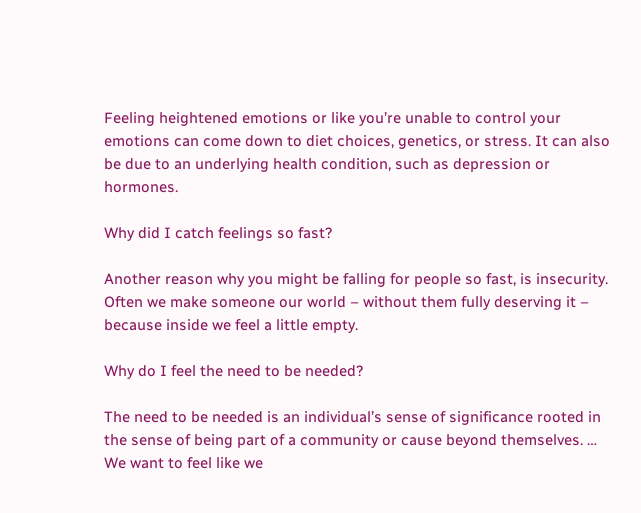Feeling heightened emotions or like you’re unable to control your emotions can come down to diet choices, genetics, or stress. It can also be due to an underlying health condition, such as depression or hormones.

Why did I catch feelings so fast?

Another reason why you might be falling for people so fast, is insecurity. Often we make someone our world – without them fully deserving it – because inside we feel a little empty.

Why do I feel the need to be needed?

The need to be needed is an individual’s sense of significance rooted in the sense of being part of a community or cause beyond themselves. … We want to feel like we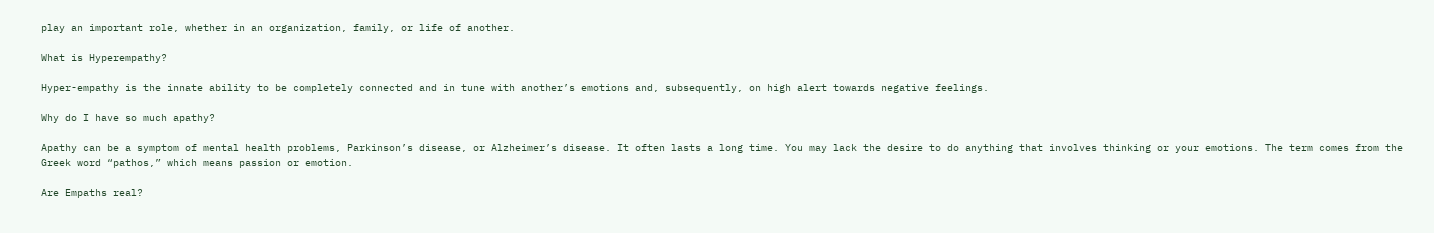play an important role, whether in an organization, family, or life of another.

What is Hyperempathy?

Hyper-empathy is the innate ability to be completely connected and in tune with another’s emotions and, subsequently, on high alert towards negative feelings.

Why do I have so much apathy?

Apathy can be a symptom of mental health problems, Parkinson’s disease, or Alzheimer’s disease. It often lasts a long time. You may lack the desire to do anything that involves thinking or your emotions. The term comes from the Greek word “pathos,” which means passion or emotion.

Are Empaths real?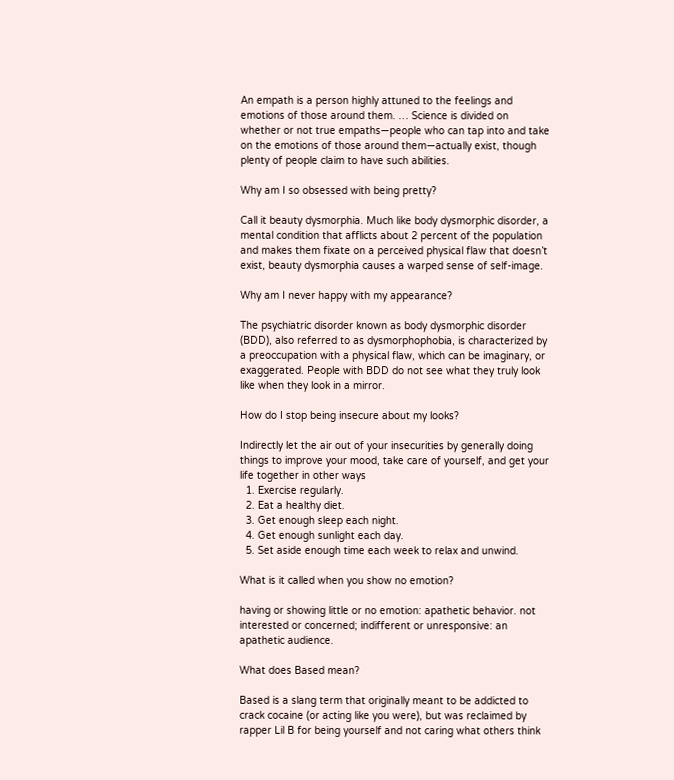An empath is a person highly attuned to the feelings and emotions of those around them. … Science is divided on whether or not true empaths—people who can tap into and take on the emotions of those around them—actually exist, though plenty of people claim to have such abilities.

Why am I so obsessed with being pretty?

Call it beauty dysmorphia. Much like body dysmorphic disorder, a mental condition that afflicts about 2 percent of the population and makes them fixate on a perceived physical flaw that doesn’t exist, beauty dysmorphia causes a warped sense of self-image.

Why am I never happy with my appearance?

The psychiatric disorder known as body dysmorphic disorder (BDD), also referred to as dysmorphophobia, is characterized by a preoccupation with a physical flaw, which can be imaginary, or exaggerated. People with BDD do not see what they truly look like when they look in a mirror.

How do I stop being insecure about my looks?

Indirectly let the air out of your insecurities by generally doing things to improve your mood, take care of yourself, and get your life together in other ways
  1. Exercise regularly.
  2. Eat a healthy diet.
  3. Get enough sleep each night.
  4. Get enough sunlight each day.
  5. Set aside enough time each week to relax and unwind.

What is it called when you show no emotion?

having or showing little or no emotion: apathetic behavior. not interested or concerned; indifferent or unresponsive: an apathetic audience.

What does Based mean?

Based is a slang term that originally meant to be addicted to crack cocaine (or acting like you were), but was reclaimed by rapper Lil B for being yourself and not caring what others think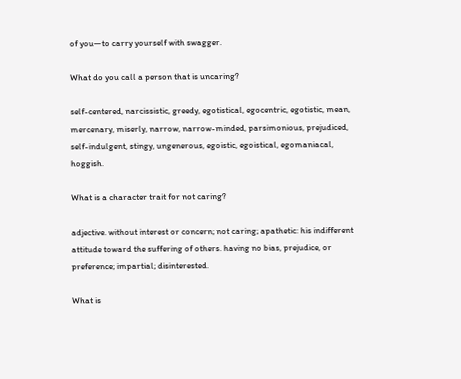of you—to carry yourself with swagger.

What do you call a person that is uncaring?

self-centered, narcissistic, greedy, egotistical, egocentric, egotistic, mean, mercenary, miserly, narrow, narrow-minded, parsimonious, prejudiced, self-indulgent, stingy, ungenerous, egoistic, egoistical, egomaniacal, hoggish.

What is a character trait for not caring?

adjective. without interest or concern; not caring; apathetic: his indifferent attitude toward the suffering of others. having no bias, prejudice, or preference; impartial; disinterested.

What is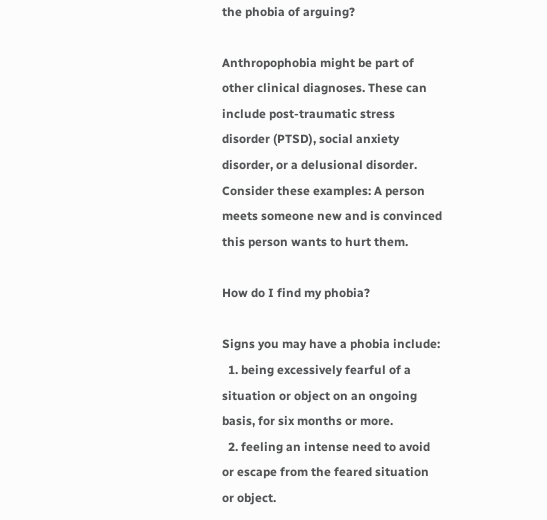the phobia of arguing?

Anthropophobia might be part of other clinical diagnoses. These can include post-traumatic stress disorder (PTSD), social anxiety disorder, or a delusional disorder. Consider these examples: A person meets someone new and is convinced this person wants to hurt them.

How do I find my phobia?

Signs you may have a phobia include:
  1. being excessively fearful of a situation or object on an ongoing basis, for six months or more.
  2. feeling an intense need to avoid or escape from the feared situation or object.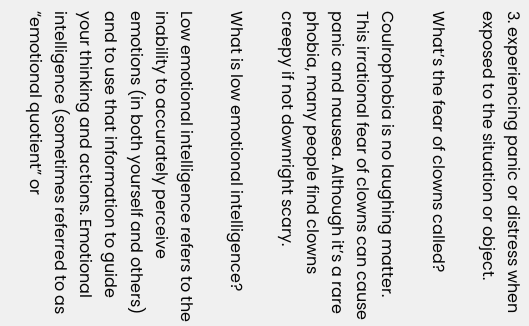3. experiencing panic or distress when exposed to the situation or object.

What’s the fear of clowns called?

Coulrophobia is no laughing matter. This irrational fear of clowns can cause panic and nausea. Although it’s a rare phobia, many people find clowns creepy if not downright scary.

What is low emotional intelligence?

Low emotional intelligence refers to the inability to accurately perceive emotions (in both yourself and others) and to use that information to guide your thinking and actions. Emotional intelligence (sometimes referred to as “emotional quotient” or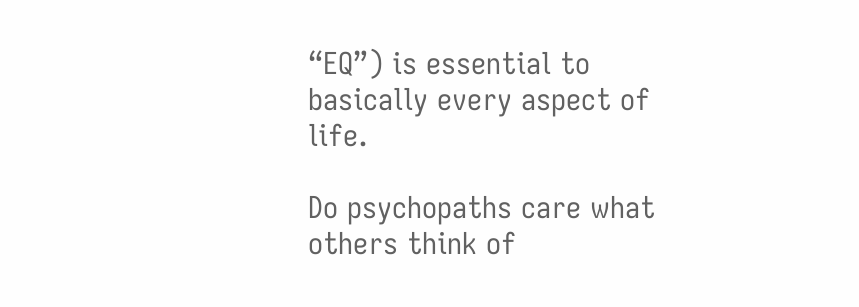“EQ”) is essential to basically every aspect of life.

Do psychopaths care what others think of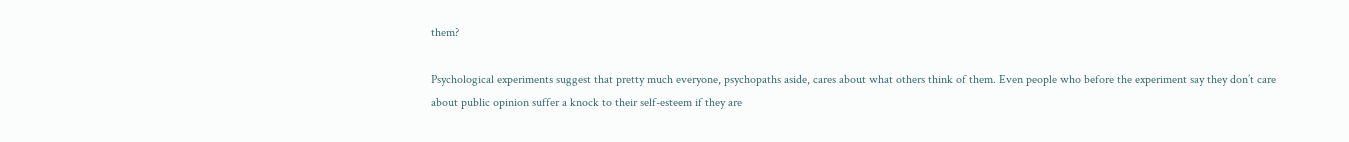them?

Psychological experiments suggest that pretty much everyone, psychopaths aside, cares about what others think of them. Even people who before the experiment say they don’t care about public opinion suffer a knock to their self-esteem if they are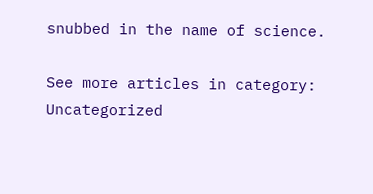snubbed in the name of science.

See more articles in category: Uncategorized